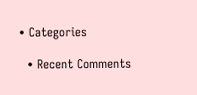• Categories

  • Recent Comments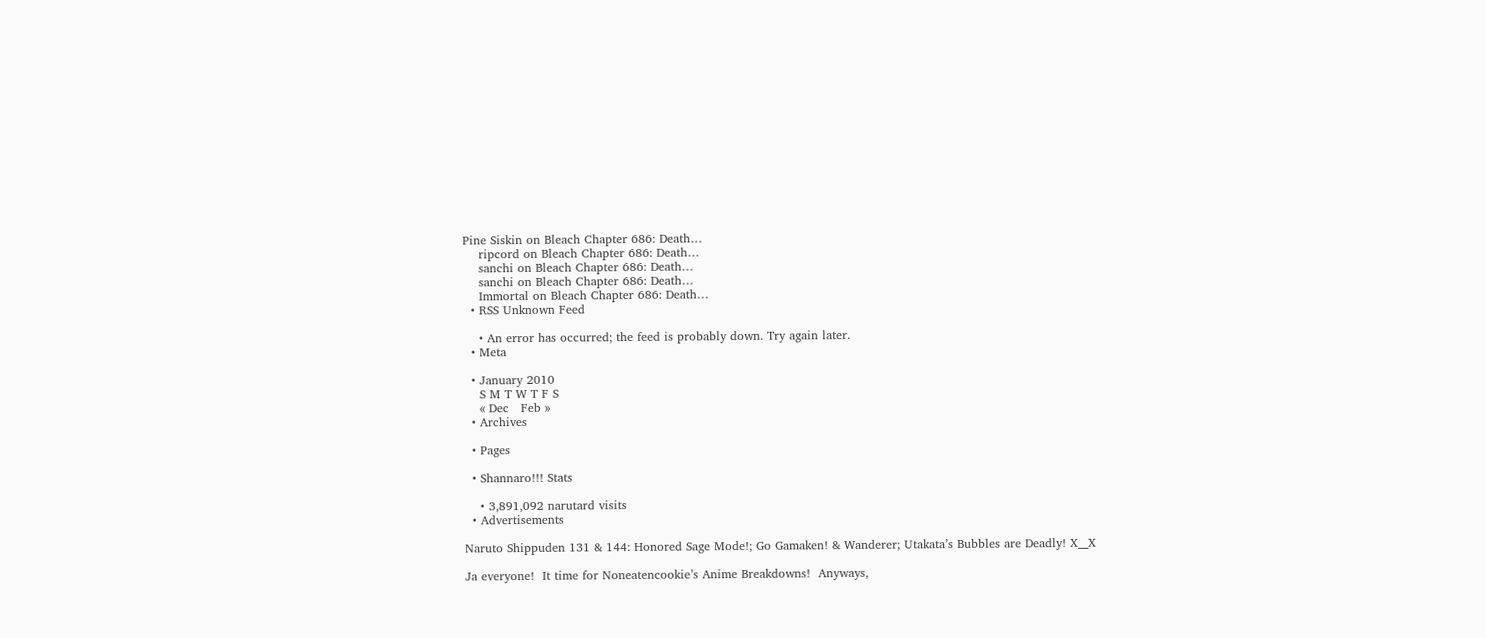Pine Siskin on Bleach Chapter 686: Death…
    ripcord on Bleach Chapter 686: Death…
    sanchi on Bleach Chapter 686: Death…
    sanchi on Bleach Chapter 686: Death…
    Immortal on Bleach Chapter 686: Death…
  • RSS Unknown Feed

    • An error has occurred; the feed is probably down. Try again later.
  • Meta

  • January 2010
    S M T W T F S
    « Dec   Feb »
  • Archives

  • Pages

  • Shannaro!!! Stats

    • 3,891,092 narutard visits
  • Advertisements

Naruto Shippuden 131 & 144: Honored Sage Mode!; Go Gamaken! & Wanderer; Utakata’s Bubbles are Deadly! X__X

Ja everyone!  It time for Noneatencookie’s Anime Breakdowns!  Anyways,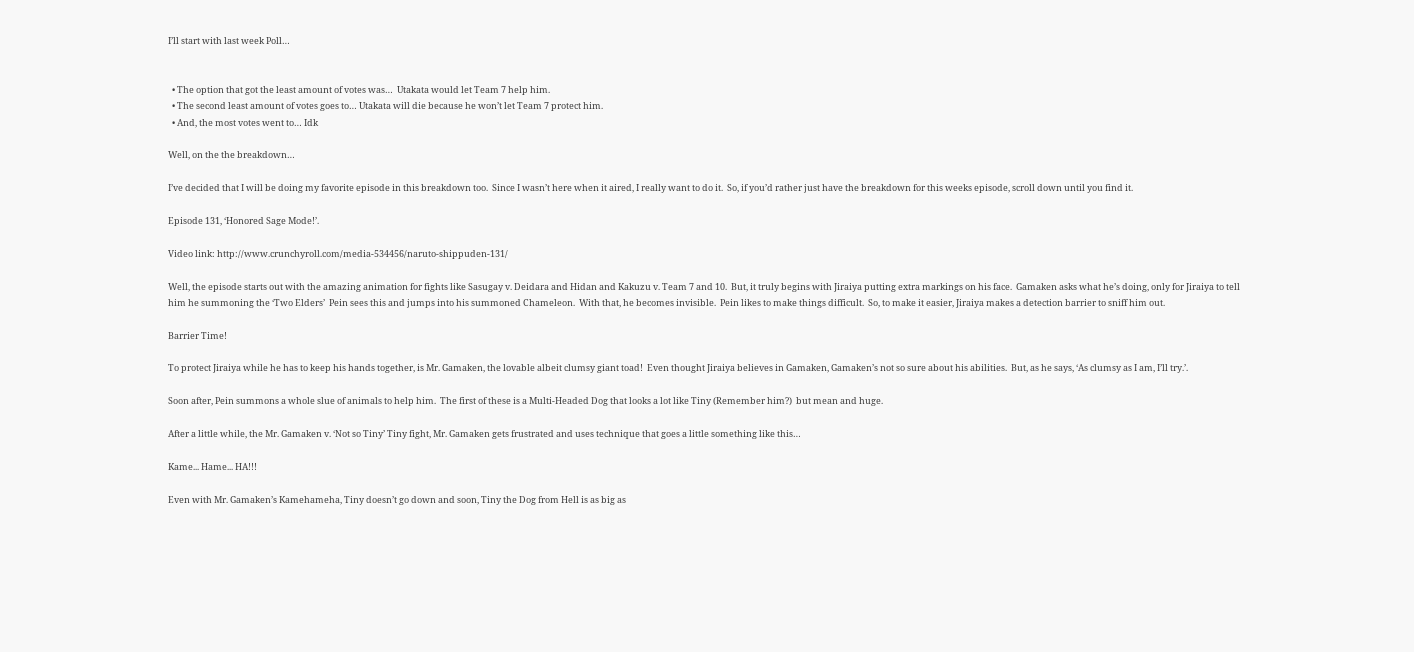I’ll start with last week Poll…


  • The option that got the least amount of votes was…  Utakata would let Team 7 help him.
  • The second least amount of votes goes to… Utakata will die because he won’t let Team 7 protect him.
  • And, the most votes went to… Idk

Well, on the the breakdown…

I’ve decided that I will be doing my favorite episode in this breakdown too.  Since I wasn’t here when it aired, I really want to do it.  So, if you’d rather just have the breakdown for this weeks episode, scroll down until you find it.

Episode 131, ‘Honored Sage Mode!’.

Video link: http://www.crunchyroll.com/media-534456/naruto-shippuden-131/

Well, the episode starts out with the amazing animation for fights like Sasugay v. Deidara and Hidan and Kakuzu v. Team 7 and 10.  But, it truly begins with Jiraiya putting extra markings on his face.  Gamaken asks what he’s doing, only for Jiraiya to tell him he summoning the ‘Two Elders’  Pein sees this and jumps into his summoned Chameleon.  With that, he becomes invisible.  Pein likes to make things difficult.  So, to make it easier, Jiraiya makes a detection barrier to sniff him out.

Barrier Time!

To protect Jiraiya while he has to keep his hands together, is Mr. Gamaken, the lovable albeit clumsy giant toad!  Even thought Jiraiya believes in Gamaken, Gamaken’s not so sure about his abilities.  But, as he says, ‘As clumsy as I am, I’ll try.’.

Soon after, Pein summons a whole slue of animals to help him.  The first of these is a Multi-Headed Dog that looks a lot like Tiny (Remember him?)  but mean and huge.

After a little while, the Mr. Gamaken v. ‘Not so Tiny’ Tiny fight, Mr. Gamaken gets frustrated and uses technique that goes a little something like this…

Kame... Hame... HA!!!

Even with Mr. Gamaken’s Kamehameha, Tiny doesn’t go down and soon, Tiny the Dog from Hell is as big as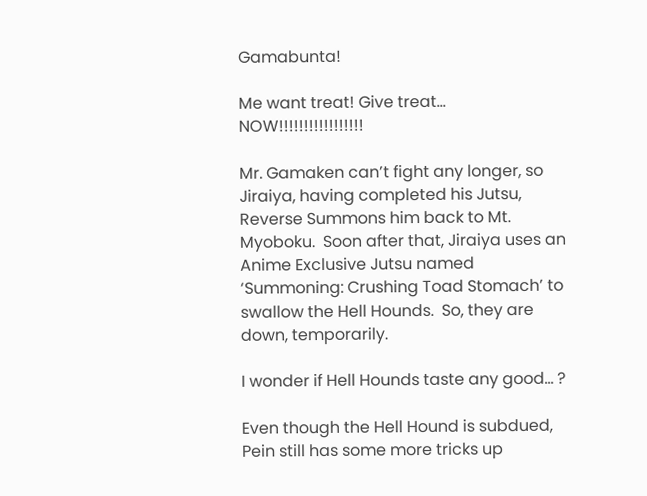Gamabunta!

Me want treat! Give treat... NOW!!!!!!!!!!!!!!!!!

Mr. Gamaken can’t fight any longer, so Jiraiya, having completed his Jutsu, Reverse Summons him back to Mt. Myoboku.  Soon after that, Jiraiya uses an Anime Exclusive Jutsu named ‘Summoning: Crushing Toad Stomach’ to swallow the Hell Hounds.  So, they are down, temporarily.

I wonder if Hell Hounds taste any good... ?

Even though the Hell Hound is subdued, Pein still has some more tricks up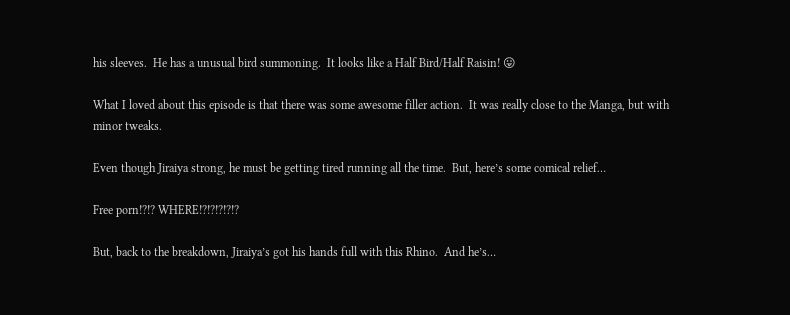his sleeves.  He has a unusual bird summoning.  It looks like a Half Bird/Half Raisin! 😛

What I loved about this episode is that there was some awesome filler action.  It was really close to the Manga, but with minor tweaks.

Even though Jiraiya strong, he must be getting tired running all the time.  But, here’s some comical relief…

Free porn!?!? WHERE!?!?!?!?!?

But, back to the breakdown, Jiraiya’s got his hands full with this Rhino.  And he’s…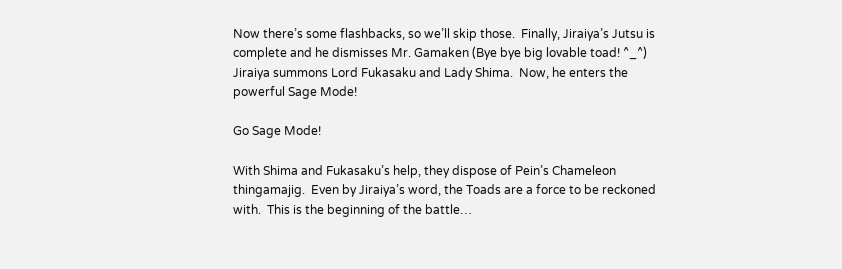Now there’s some flashbacks, so we’ll skip those.  Finally, Jiraiya’s Jutsu is complete and he dismisses Mr. Gamaken (Bye bye big lovable toad! ^_^)  Jiraiya summons Lord Fukasaku and Lady Shima.  Now, he enters the powerful Sage Mode!

Go Sage Mode!

With Shima and Fukasaku’s help, they dispose of Pein’s Chameleon thingamajig.  Even by Jiraiya’s word, the Toads are a force to be reckoned with.  This is the beginning of the battle…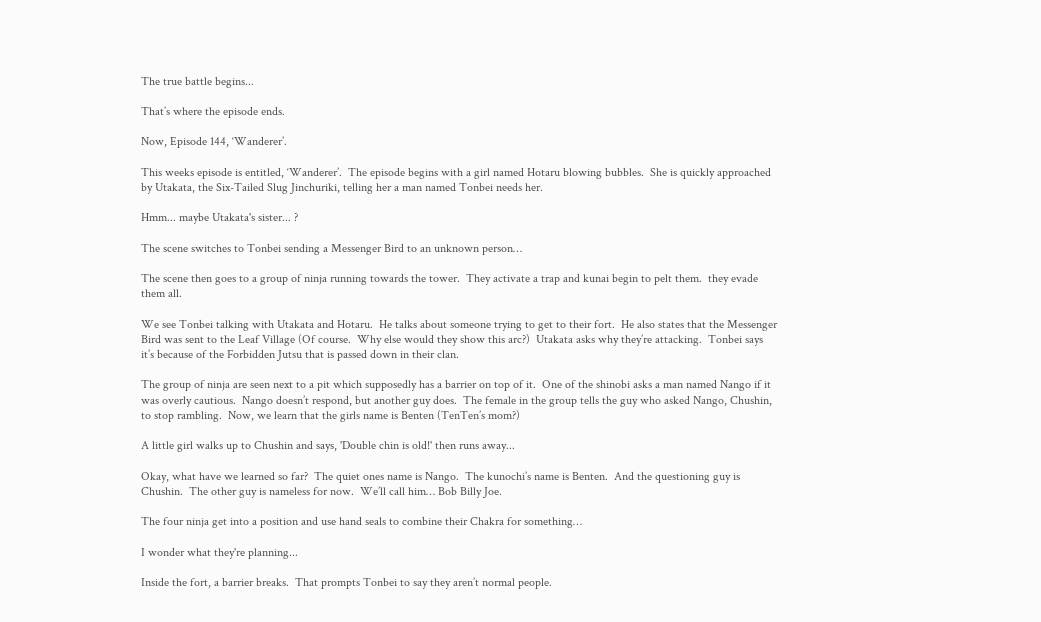The true battle begins...

That’s where the episode ends.

Now, Episode 144, ‘Wanderer’.

This weeks episode is entitled, ‘Wanderer’.  The episode begins with a girl named Hotaru blowing bubbles.  She is quickly approached by Utakata, the Six-Tailed Slug Jinchuriki, telling her a man named Tonbei needs her.

Hmm... maybe Utakata's sister... ?

The scene switches to Tonbei sending a Messenger Bird to an unknown person…

The scene then goes to a group of ninja running towards the tower.  They activate a trap and kunai begin to pelt them.  they evade them all.

We see Tonbei talking with Utakata and Hotaru.  He talks about someone trying to get to their fort.  He also states that the Messenger Bird was sent to the Leaf Village (Of course.  Why else would they show this arc?)  Utakata asks why they’re attacking.  Tonbei says it’s because of the Forbidden Jutsu that is passed down in their clan.

The group of ninja are seen next to a pit which supposedly has a barrier on top of it.  One of the shinobi asks a man named Nango if it was overly cautious.  Nango doesn’t respond, but another guy does.  The female in the group tells the guy who asked Nango, Chushin, to stop rambling.  Now, we learn that the girls name is Benten (TenTen’s mom?)

A little girl walks up to Chushin and says, 'Double chin is old!' then runs away...

Okay, what have we learned so far?  The quiet ones name is Nango.  The kunochi’s name is Benten.  And the questioning guy is Chushin.  The other guy is nameless for now.  We’ll call him… Bob Billy Joe.

The four ninja get into a position and use hand seals to combine their Chakra for something…

I wonder what they're planning...

Inside the fort, a barrier breaks.  That prompts Tonbei to say they aren’t normal people.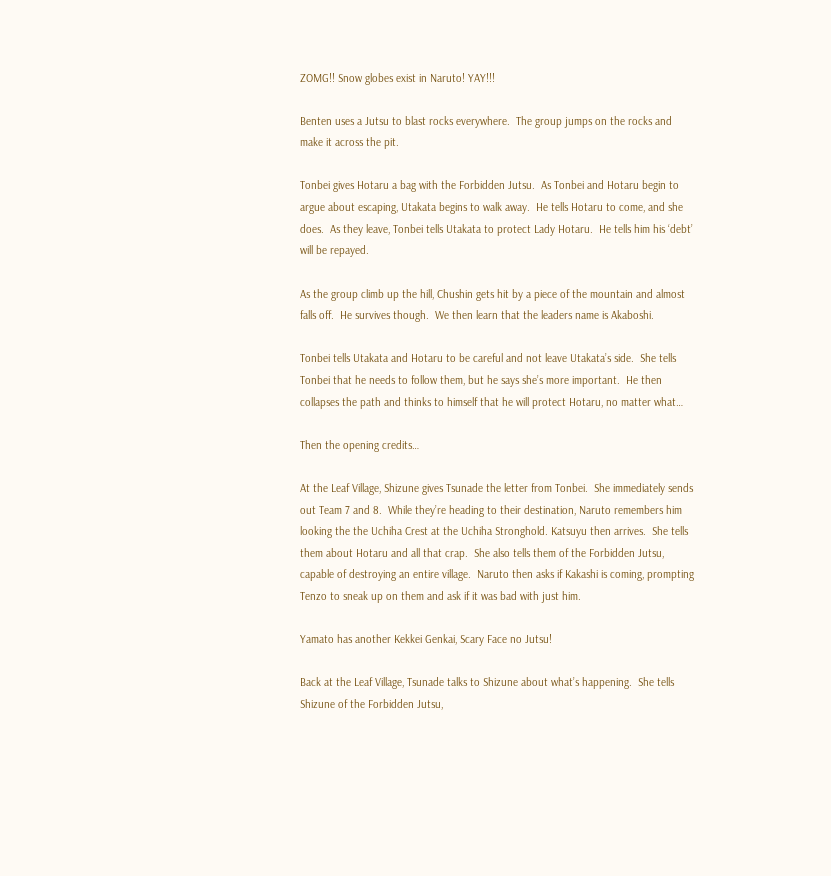ZOMG!! Snow globes exist in Naruto! YAY!!!

Benten uses a Jutsu to blast rocks everywhere.  The group jumps on the rocks and make it across the pit.

Tonbei gives Hotaru a bag with the Forbidden Jutsu.  As Tonbei and Hotaru begin to argue about escaping, Utakata begins to walk away.  He tells Hotaru to come, and she does.  As they leave, Tonbei tells Utakata to protect Lady Hotaru.  He tells him his ‘debt’ will be repayed.

As the group climb up the hill, Chushin gets hit by a piece of the mountain and almost falls off.  He survives though.  We then learn that the leaders name is Akaboshi.

Tonbei tells Utakata and Hotaru to be careful and not leave Utakata’s side.  She tells Tonbei that he needs to follow them, but he says she’s more important.  He then collapses the path and thinks to himself that he will protect Hotaru, no matter what…

Then the opening credits…

At the Leaf Village, Shizune gives Tsunade the letter from Tonbei.  She immediately sends out Team 7 and 8.  While they’re heading to their destination, Naruto remembers him looking the the Uchiha Crest at the Uchiha Stronghold. Katsuyu then arrives.  She tells them about Hotaru and all that crap.  She also tells them of the Forbidden Jutsu, capable of destroying an entire village.  Naruto then asks if Kakashi is coming, prompting Tenzo to sneak up on them and ask if it was bad with just him.

Yamato has another Kekkei Genkai, Scary Face no Jutsu!

Back at the Leaf Village, Tsunade talks to Shizune about what’s happening.  She tells Shizune of the Forbidden Jutsu,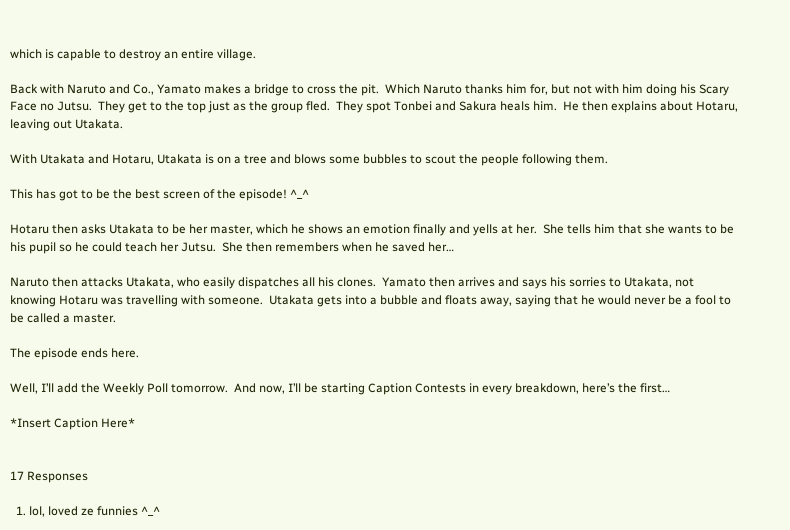which is capable to destroy an entire village.

Back with Naruto and Co., Yamato makes a bridge to cross the pit.  Which Naruto thanks him for, but not with him doing his Scary Face no Jutsu.  They get to the top just as the group fled.  They spot Tonbei and Sakura heals him.  He then explains about Hotaru, leaving out Utakata.

With Utakata and Hotaru, Utakata is on a tree and blows some bubbles to scout the people following them.

This has got to be the best screen of the episode! ^_^

Hotaru then asks Utakata to be her master, which he shows an emotion finally and yells at her.  She tells him that she wants to be his pupil so he could teach her Jutsu.  She then remembers when he saved her…

Naruto then attacks Utakata, who easily dispatches all his clones.  Yamato then arrives and says his sorries to Utakata, not knowing Hotaru was travelling with someone.  Utakata gets into a bubble and floats away, saying that he would never be a fool to be called a master.

The episode ends here.

Well, I’ll add the Weekly Poll tomorrow.  And now, I’ll be starting Caption Contests in every breakdown, here’s the first…

*Insert Caption Here*


17 Responses

  1. lol, loved ze funnies ^_^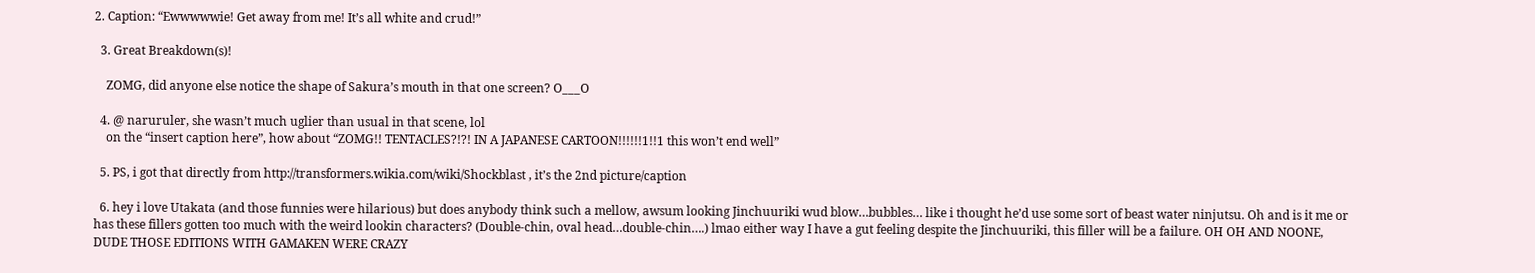2. Caption: “Ewwwwwie! Get away from me! It’s all white and crud!”

  3. Great Breakdown(s)!

    ZOMG, did anyone else notice the shape of Sakura’s mouth in that one screen? O___O

  4. @ naruruler, she wasn’t much uglier than usual in that scene, lol
    on the “insert caption here”, how about “ZOMG!! TENTACLES?!?! IN A JAPANESE CARTOON!!!!!!1!!1 this won’t end well”

  5. PS, i got that directly from http://transformers.wikia.com/wiki/Shockblast , it’s the 2nd picture/caption

  6. hey i love Utakata (and those funnies were hilarious) but does anybody think such a mellow, awsum looking Jinchuuriki wud blow…bubbles… like i thought he’d use some sort of beast water ninjutsu. Oh and is it me or has these fillers gotten too much with the weird lookin characters? (Double-chin, oval head…double-chin….) lmao either way I have a gut feeling despite the Jinchuuriki, this filler will be a failure. OH OH AND NOONE, DUDE THOSE EDITIONS WITH GAMAKEN WERE CRAZY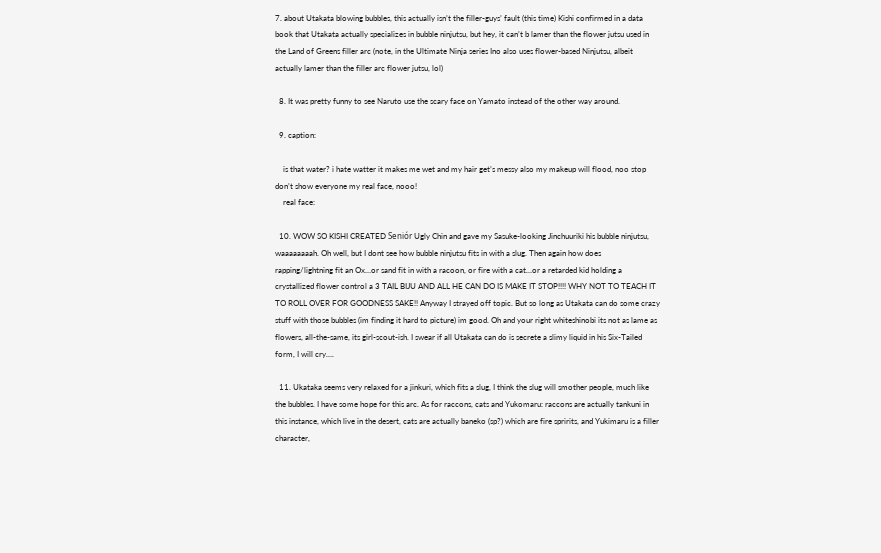7. about Utakata blowing bubbles, this actually isn’t the filler-guys’ fault (this time) Kishi confirmed in a data book that Utakata actually specializes in bubble ninjutsu, but hey, it can’t b lamer than the flower jutsu used in the Land of Greens filler arc (note, in the Ultimate Ninja series Ino also uses flower-based Ninjutsu, albeit actually lamer than the filler arc flower jutsu, lol)

  8. It was pretty funny to see Naruto use the scary face on Yamato instead of the other way around.

  9. caption:

    is that water? i hate watter it makes me wet and my hair get’s messy also my makeup will flood, noo stop don’t show everyone my real face, nooo!
    real face:

  10. WOW SO KISHI CREATED Seniór Ugly Chin and gave my Sasuke-looking Jinchuuriki his bubble ninjutsu, waaaaaaaah. Oh well, but I dont see how bubble ninjutsu fits in with a slug. Then again how does rapping/lightning fit an Ox…or sand fit in with a racoon, or fire with a cat…or a retarded kid holding a crystallized flower control a 3 TAIL BIJU AND ALL HE CAN DO IS MAKE IT STOP!!!! WHY NOT TO TEACH IT TO ROLL OVER FOR GOODNESS SAKE!! Anyway I strayed off topic. But so long as Utakata can do some crazy stuff with those bubbles (im finding it hard to picture) im good. Oh and your right whiteshinobi its not as lame as flowers, all-the-same, its girl-scout-ish. I swear if all Utakata can do is secrete a slimy liquid in his Six-Tailed form, I will cry….

  11. Ukataka seems very relaxed for a jinkuri, which fits a slug, I think the slug will smother people, much like the bubbles. I have some hope for this arc. As for raccons, cats and Yukomaru: raccons are actually tankuni in this instance, which live in the desert, cats are actually baneko (sp?) which are fire spririts, and Yukimaru is a filler character,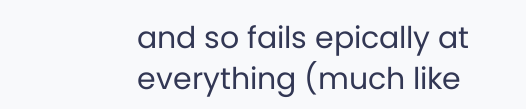and so fails epically at everything (much like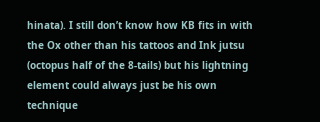hinata). I still don’t know how KB fits in with the Ox other than his tattoos and Ink jutsu (octopus half of the 8-tails) but his lightning element could always just be his own technique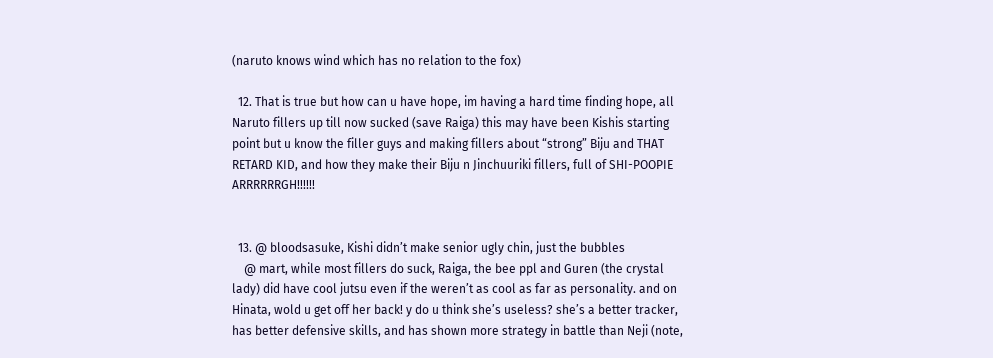(naruto knows wind which has no relation to the fox)

  12. That is true but how can u have hope, im having a hard time finding hope, all Naruto fillers up till now sucked (save Raiga) this may have been Kishis starting point but u know the filler guys and making fillers about “strong” Biju and THAT RETARD KID, and how they make their Biju n Jinchuuriki fillers, full of SHI-POOPIE ARRRRRRGH!!!!!!


  13. @ bloodsasuke, Kishi didn’t make senior ugly chin, just the bubbles
    @ mart, while most fillers do suck, Raiga, the bee ppl and Guren (the crystal lady) did have cool jutsu even if the weren’t as cool as far as personality. and on Hinata, wold u get off her back! y do u think she’s useless? she’s a better tracker, has better defensive skills, and has shown more strategy in battle than Neji (note,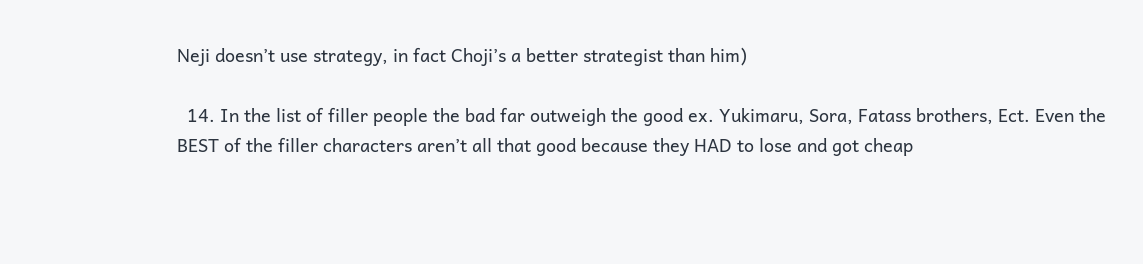Neji doesn’t use strategy, in fact Choji’s a better strategist than him)

  14. In the list of filler people the bad far outweigh the good ex. Yukimaru, Sora, Fatass brothers, Ect. Even the BEST of the filler characters aren’t all that good because they HAD to lose and got cheap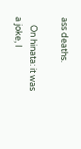ass deaths.

    On hinata: it was a joke, I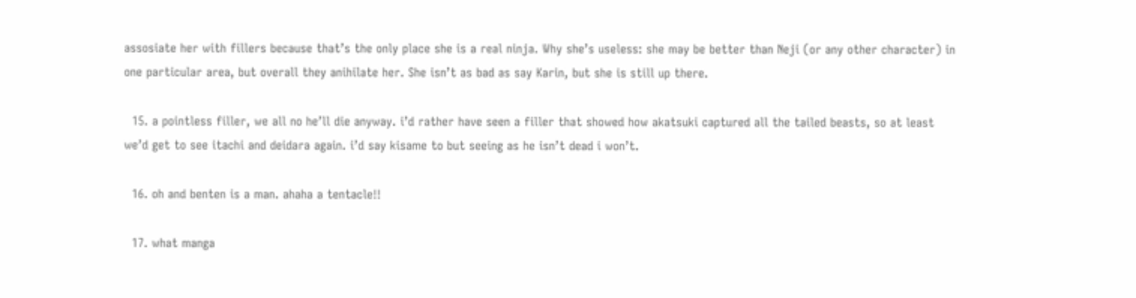assosiate her with fillers because that’s the only place she is a real ninja. Why she’s useless: she may be better than Neji (or any other character) in one particular area, but overall they anihilate her. She isn’t as bad as say Karin, but she is still up there.

  15. a pointless filler, we all no he’ll die anyway. i’d rather have seen a filler that showed how akatsuki captured all the tailed beasts, so at least we’d get to see itachi and deidara again. i’d say kisame to but seeing as he isn’t dead i won’t.

  16. oh and benten is a man. ahaha a tentacle!!

  17. what manga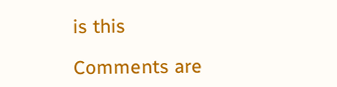is this

Comments are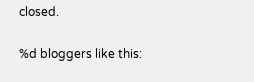closed.

%d bloggers like this: